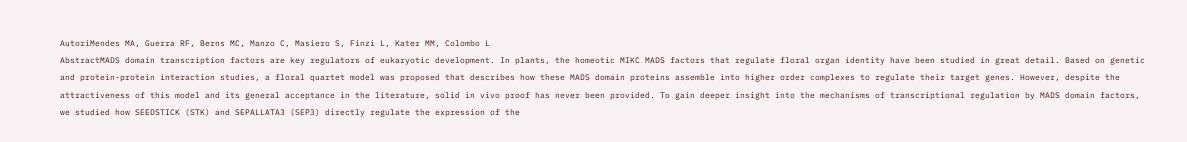AutoriMendes MA, Guerra RF, Berns MC, Manzo C, Masiero S, Finzi L, Kater MM, Colombo L
AbstractMADS domain transcription factors are key regulators of eukaryotic development. In plants, the homeotic MIKC MADS factors that regulate floral organ identity have been studied in great detail. Based on genetic and protein-protein interaction studies, a floral quartet model was proposed that describes how these MADS domain proteins assemble into higher order complexes to regulate their target genes. However, despite the attractiveness of this model and its general acceptance in the literature, solid in vivo proof has never been provided. To gain deeper insight into the mechanisms of transcriptional regulation by MADS domain factors, we studied how SEEDSTICK (STK) and SEPALLATA3 (SEP3) directly regulate the expression of the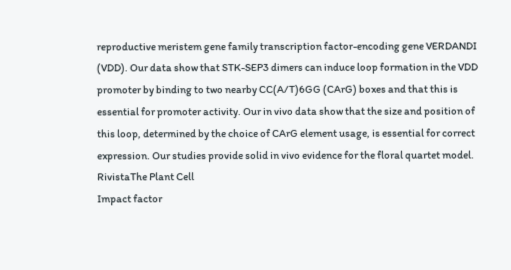reproductive meristem gene family transcription factor-encoding gene VERDANDI (VDD). Our data show that STK-SEP3 dimers can induce loop formation in the VDD promoter by binding to two nearby CC(A/T)6GG (CArG) boxes and that this is essential for promoter activity. Our in vivo data show that the size and position of this loop, determined by the choice of CArG element usage, is essential for correct expression. Our studies provide solid in vivo evidence for the floral quartet model.
RivistaThe Plant Cell
Impact factor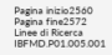Pagina inizio2560
Pagina fine2572
Linee di Ricerca IBFMD.P01.005.001